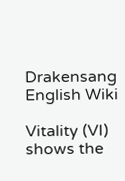Drakensang English Wiki

Vitality (VI) shows the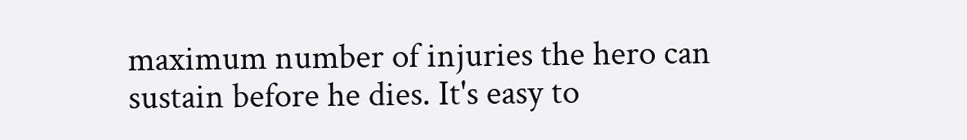maximum number of injuries the hero can sustain before he dies. It's easy to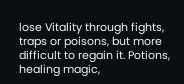lose Vitality through fights, traps or poisons, but more difficult to regain it. Potions, healing magic,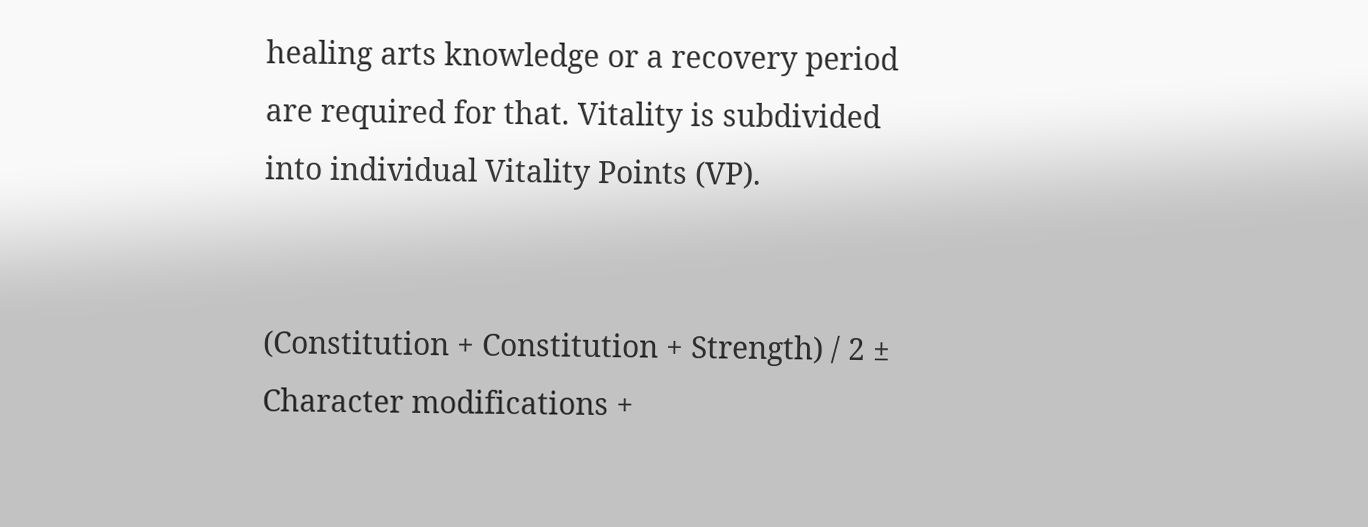healing arts knowledge or a recovery period are required for that. Vitality is subdivided into individual Vitality Points (VP).


(Constitution + Constitution + Strength) / 2 ± Character modifications +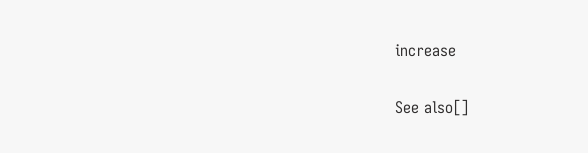increase

See also[]